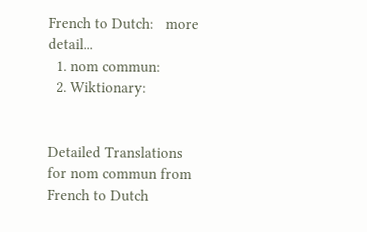French to Dutch:   more detail...
  1. nom commun:
  2. Wiktionary:


Detailed Translations for nom commun from French to Dutch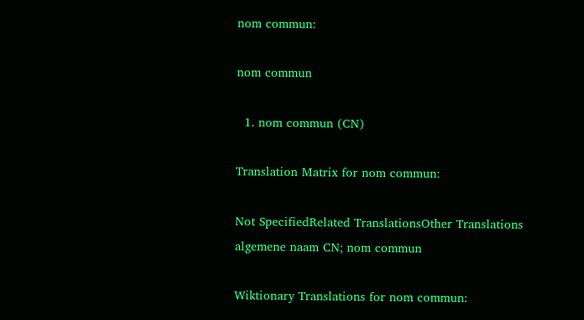nom commun:

nom commun

  1. nom commun (CN)

Translation Matrix for nom commun:

Not SpecifiedRelated TranslationsOther Translations
algemene naam CN; nom commun

Wiktionary Translations for nom commun: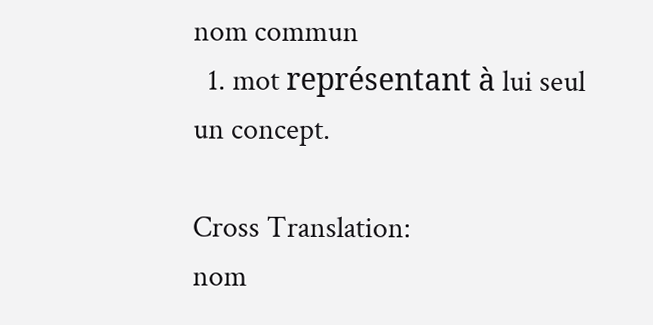nom commun
  1. mot représentant à lui seul un concept.

Cross Translation:
nom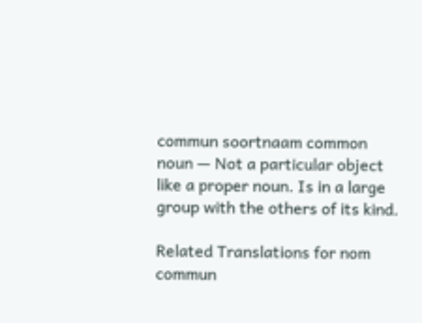commun soortnaam common noun — Not a particular object like a proper noun. Is in a large group with the others of its kind.

Related Translations for nom commun